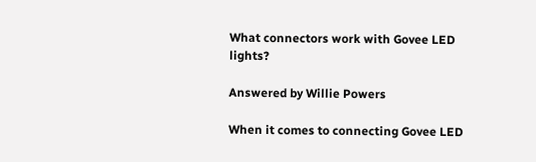What connectors work with Govee LED lights?

Answered by Willie Powers

When it comes to connecting Govee LED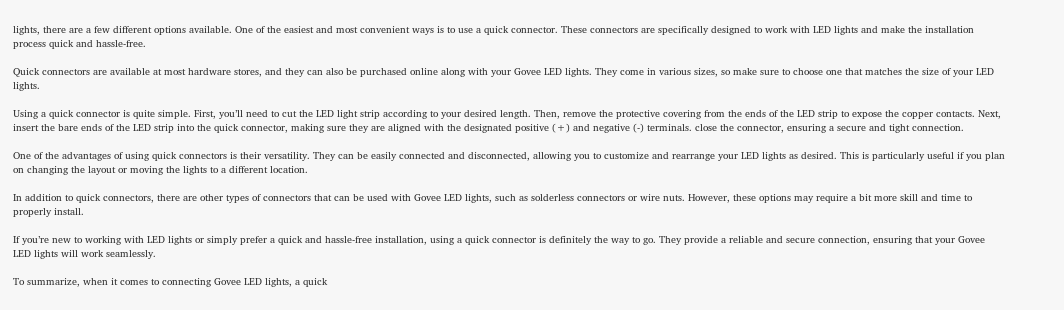lights, there are a few different options available. One of the easiest and most convenient ways is to use a quick connector. These connectors are specifically designed to work with LED lights and make the installation process quick and hassle-free.

Quick connectors are available at most hardware stores, and they can also be purchased online along with your Govee LED lights. They come in various sizes, so make sure to choose one that matches the size of your LED lights.

Using a quick connector is quite simple. First, you’ll need to cut the LED light strip according to your desired length. Then, remove the protective covering from the ends of the LED strip to expose the copper contacts. Next, insert the bare ends of the LED strip into the quick connector, making sure they are aligned with the designated positive (+) and negative (-) terminals. close the connector, ensuring a secure and tight connection.

One of the advantages of using quick connectors is their versatility. They can be easily connected and disconnected, allowing you to customize and rearrange your LED lights as desired. This is particularly useful if you plan on changing the layout or moving the lights to a different location.

In addition to quick connectors, there are other types of connectors that can be used with Govee LED lights, such as solderless connectors or wire nuts. However, these options may require a bit more skill and time to properly install.

If you’re new to working with LED lights or simply prefer a quick and hassle-free installation, using a quick connector is definitely the way to go. They provide a reliable and secure connection, ensuring that your Govee LED lights will work seamlessly.

To summarize, when it comes to connecting Govee LED lights, a quick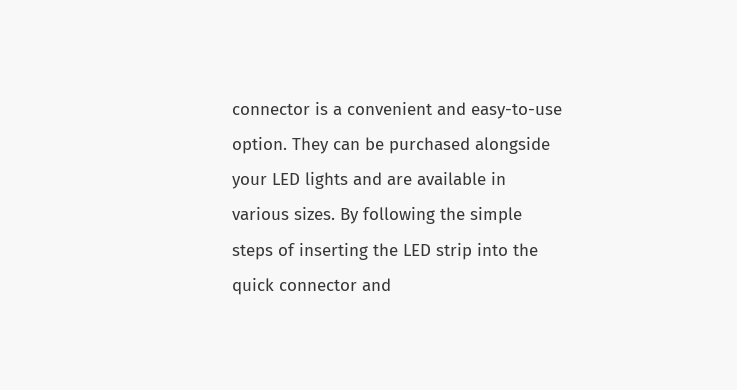connector is a convenient and easy-to-use option. They can be purchased alongside your LED lights and are available in various sizes. By following the simple steps of inserting the LED strip into the quick connector and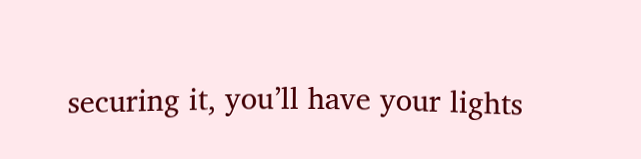securing it, you’ll have your lights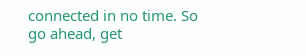connected in no time. So go ahead, get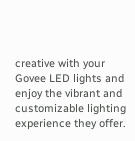creative with your Govee LED lights and enjoy the vibrant and customizable lighting experience they offer.